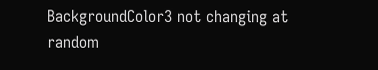BackgroundColor3 not changing at random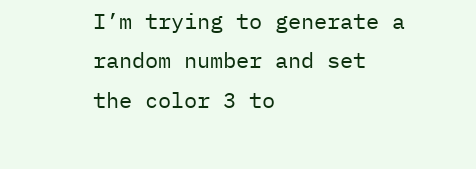I’m trying to generate a random number and set the color 3 to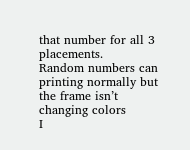that number for all 3 placements.
Random numbers can printing normally but the frame isn’t changing colors
I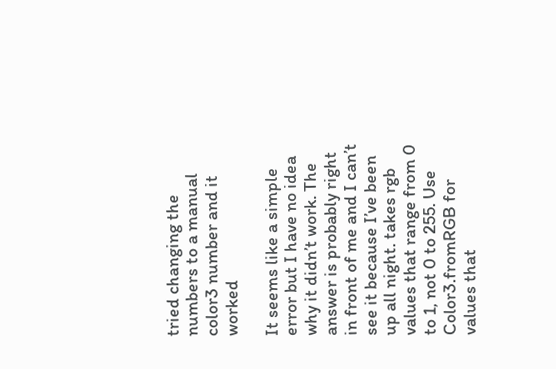tried changing the numbers to a manual color3 number and it worked

It seems like a simple error but I have no idea why it didn’t work. The answer is probably right in front of me and I can’t see it because I’ve been up all night. takes rgb values that range from 0 to 1, not 0 to 255. Use Color3.fromRGB for values that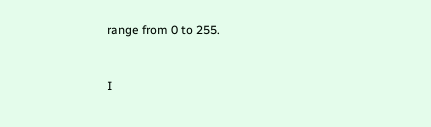range from 0 to 255.


I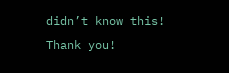didn’t know this! Thank you!